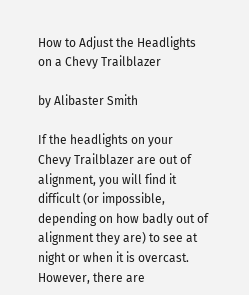How to Adjust the Headlights on a Chevy Trailblazer

by Alibaster Smith

If the headlights on your Chevy Trailblazer are out of alignment, you will find it difficult (or impossible, depending on how badly out of alignment they are) to see at night or when it is overcast. However, there are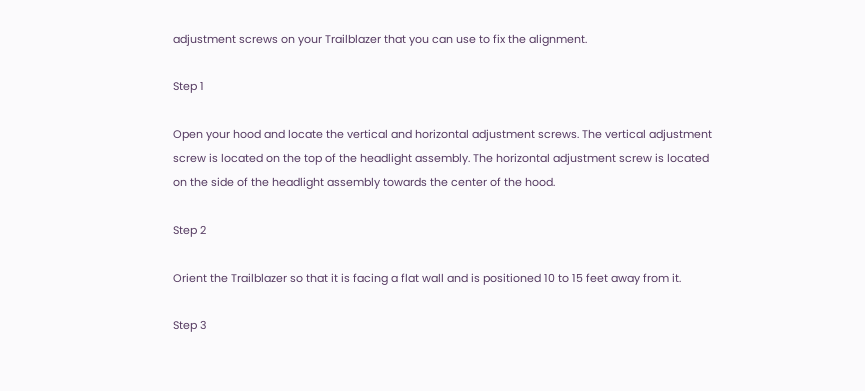adjustment screws on your Trailblazer that you can use to fix the alignment.

Step 1

Open your hood and locate the vertical and horizontal adjustment screws. The vertical adjustment screw is located on the top of the headlight assembly. The horizontal adjustment screw is located on the side of the headlight assembly towards the center of the hood.

Step 2

Orient the Trailblazer so that it is facing a flat wall and is positioned 10 to 15 feet away from it.

Step 3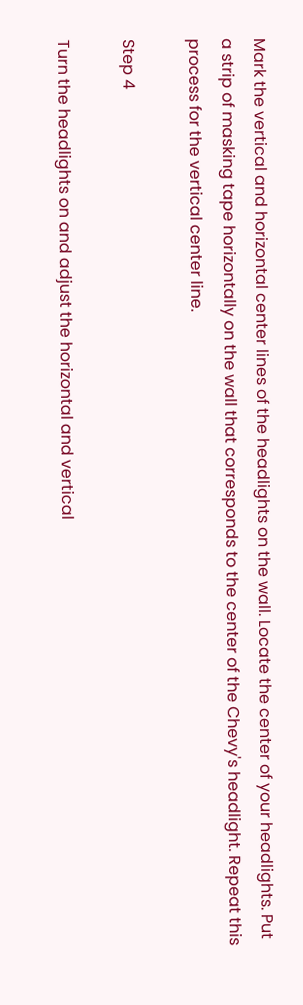Mark the vertical and horizontal center lines of the headlights on the wall. Locate the center of your headlights. Put a strip of masking tape horizontally on the wall that corresponds to the center of the Chevy's headlight. Repeat this process for the vertical center line.

Step 4

Turn the headlights on and adjust the horizontal and vertical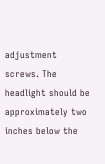adjustment screws. The headlight should be approximately two inches below the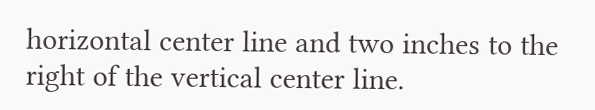horizontal center line and two inches to the right of the vertical center line.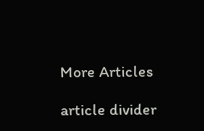More Articles

article divider